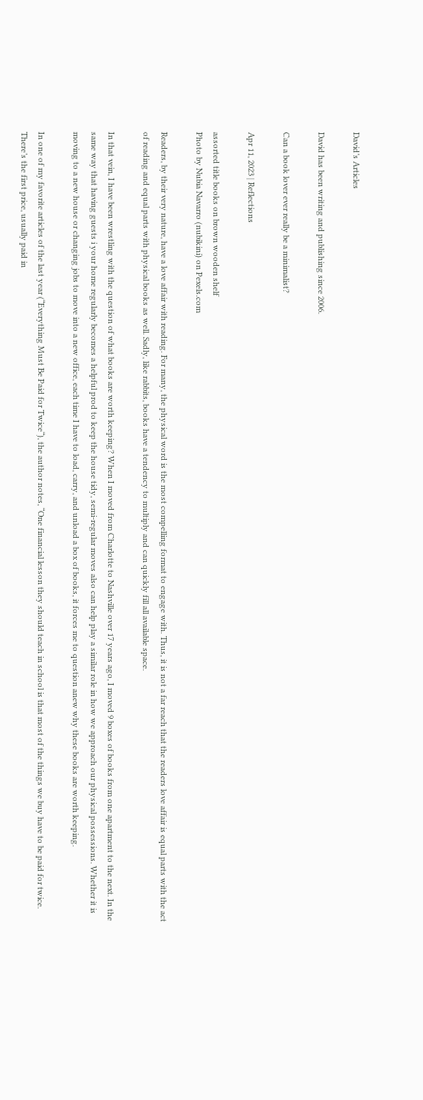David’s Articles

David has been writing and publishing since 2006.

Can a book lover ever really be a minimalist?

Apr 11, 2023 | Reflections

assorted title books on brown wooden shelf
Photo by Nubia Navarro (nubikini) on Pexels.com

Readers, by their very nature, have a love affair with reading. For many, the physical word is the most compelling format to engage with. Thus, it is not a far reach that the readers love affair is equal parts with the act of reading and equal parts with physical books as well. Sadly, like rabbits, books have a tendency to multiply and can quickly fill all available space.

In that vein, I have been wrestling with the question of what books are worth keeping? When I moved from Charlotte to Nashville over 17 years ago, I moved 9 boxes of books from one apartment to the next. In the same way that having guests i your home regularly becomes a helpful prod to keep the house tidy, semi-regular moves also can help play a similar role in how we approach our physical possessions. Whether it is moving to a new house or changing jobs to move into a new office, each time I have to load, carry, and unload a box of books, it forces me to question anew why these books are worth keeping.

In one of my favorite articles of the last year (“Everything Must Be Paid for Twice“), the author notes, “One financial lesson they should teach in school is that most of the things we buy have to be paid for twice. There’s the first price, usually paid in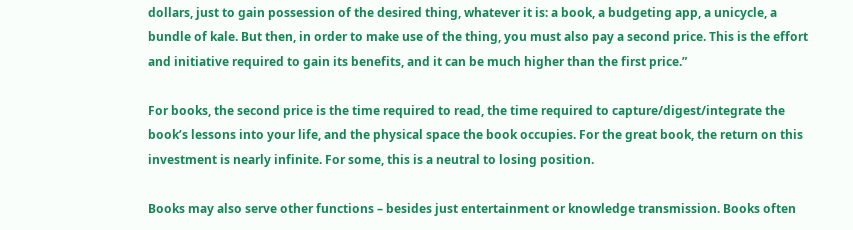dollars, just to gain possession of the desired thing, whatever it is: a book, a budgeting app, a unicycle, a bundle of kale. But then, in order to make use of the thing, you must also pay a second price. This is the effort and initiative required to gain its benefits, and it can be much higher than the first price.”

For books, the second price is the time required to read, the time required to capture/digest/integrate the book’s lessons into your life, and the physical space the book occupies. For the great book, the return on this investment is nearly infinite. For some, this is a neutral to losing position.

Books may also serve other functions – besides just entertainment or knowledge transmission. Books often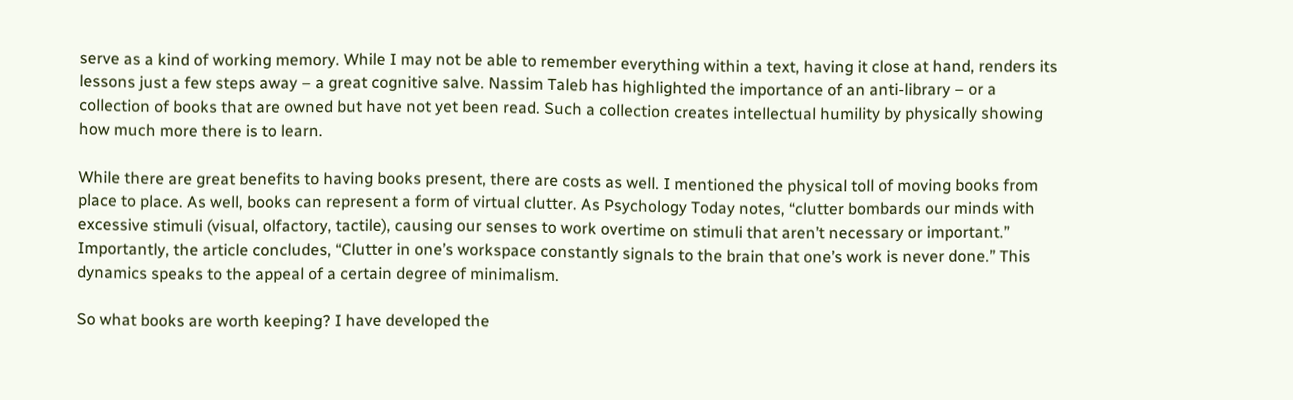serve as a kind of working memory. While I may not be able to remember everything within a text, having it close at hand, renders its lessons just a few steps away – a great cognitive salve. Nassim Taleb has highlighted the importance of an anti-library – or a collection of books that are owned but have not yet been read. Such a collection creates intellectual humility by physically showing how much more there is to learn.

While there are great benefits to having books present, there are costs as well. I mentioned the physical toll of moving books from place to place. As well, books can represent a form of virtual clutter. As Psychology Today notes, “clutter bombards our minds with excessive stimuli (visual, olfactory, tactile), causing our senses to work overtime on stimuli that aren’t necessary or important.” Importantly, the article concludes, “Clutter in one’s workspace constantly signals to the brain that one’s work is never done.” This dynamics speaks to the appeal of a certain degree of minimalism.

So what books are worth keeping? I have developed the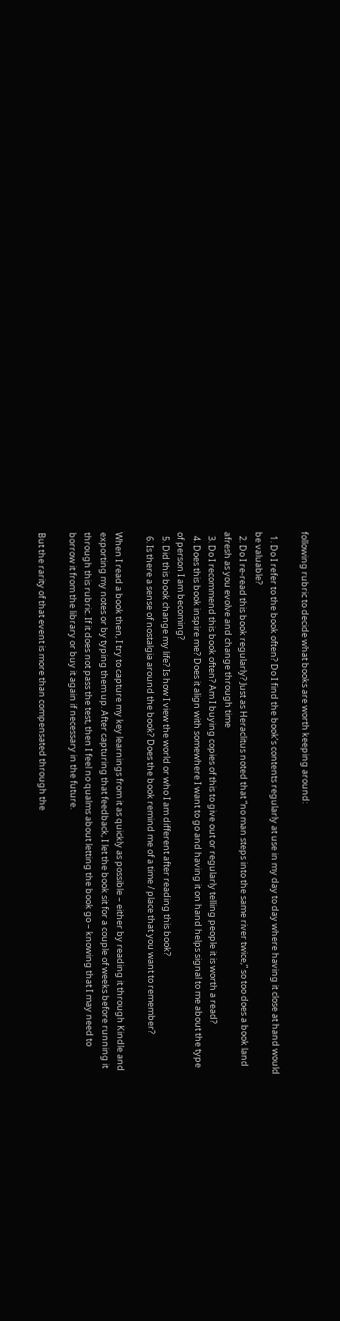following rubric to decide what books are worth keeping around:

  1. Do I refer to the book often? Do I find the book’s contents regularly at use in my day to day where having it close at hand would be valuable?
  2. Do I re-read this book regularly? Just as Heraclitus noted that “no man steps into the same river twice,” so too does a book land afresh as you evolve and change through time
  3. Do I recommend this book often? Am I buying copies of this to give out or regularly telling people it is worth a read?
  4. Does this book inspire me? Does it align with somewhere I want to go and having it on hand helps signal to me about the type of person I am becoming?
  5. Did this book change my life? Is how I view the world or who I am different after reading this book?
  6. Is there a sense of nostalgia around the book? Does the book remind me of a time / place that you want to remember?

When I read a book then, I try to capture my key learnings from it as quickly as possible – either by reading it through Kindle and exporting my notes or by typing them up. After capturing that feedback, I let the book sit for a couple of weeks before running it through this rubric. If it does not pass the test, then I feel no qualms about letting the book go – knowing that I may need to borrow it from the library or buy it again if necessary in the future.

But the rarity of that event is more than compensated through the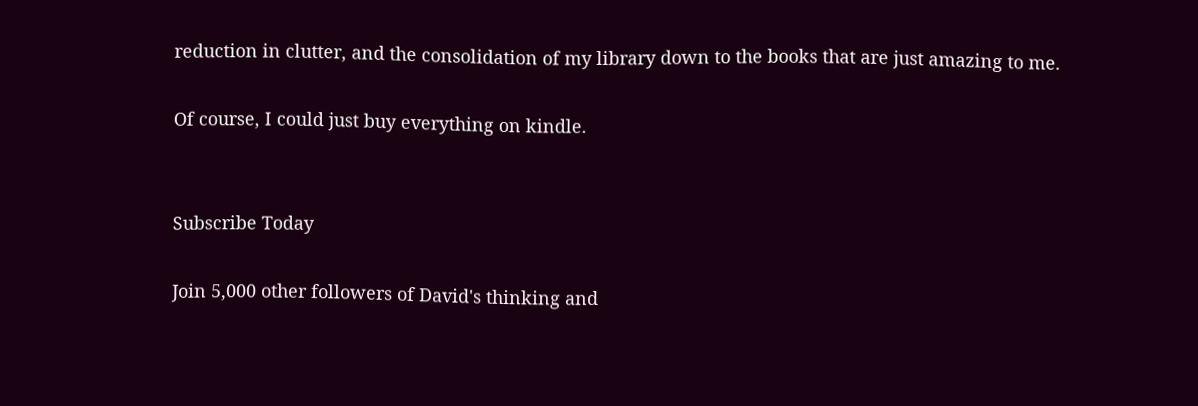reduction in clutter, and the consolidation of my library down to the books that are just amazing to me.

Of course, I could just buy everything on kindle.


Subscribe Today

Join 5,000 other followers of David's thinking and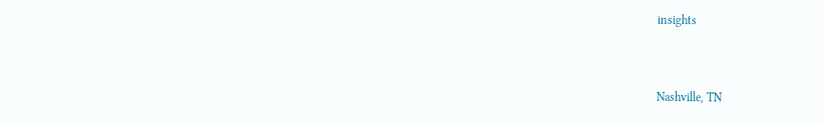insights


Nashville, TN